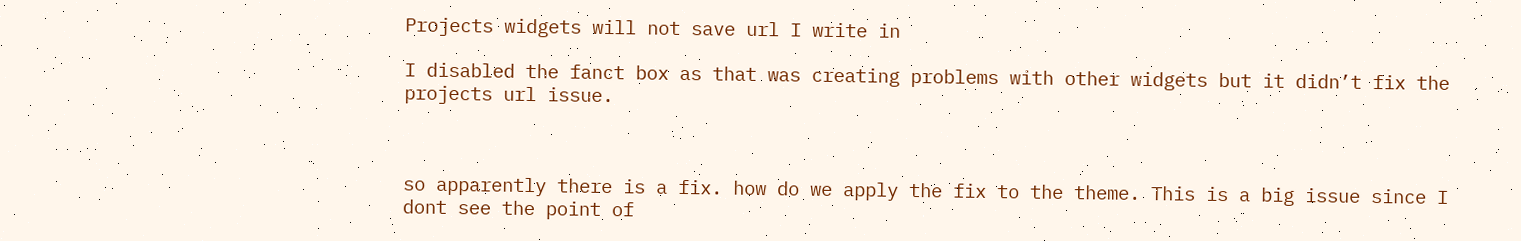Projects widgets will not save url I write in

I disabled the fanct box as that was creating problems with other widgets but it didn’t fix the projects url issue.



so apparently there is a fix. how do we apply the fix to the theme. This is a big issue since I dont see the point of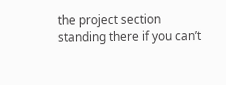the project section standing there if you can’t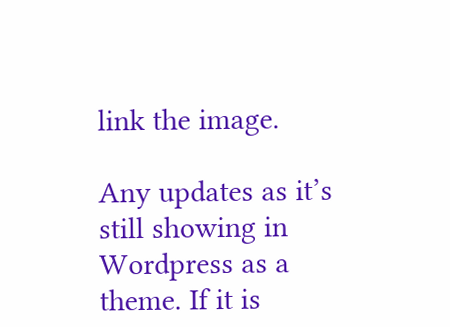link the image.

Any updates as it’s still showing in Wordpress as a theme. If it is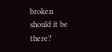broken should it be there?